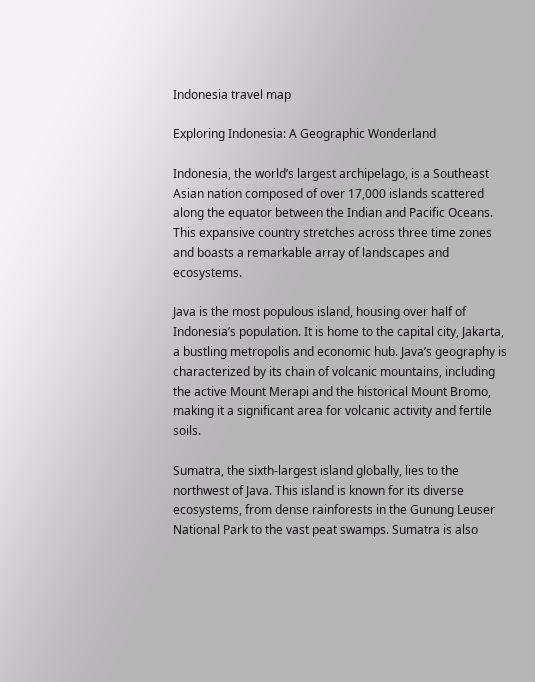Indonesia travel map

Exploring Indonesia: A Geographic Wonderland

Indonesia, the world’s largest archipelago, is a Southeast Asian nation composed of over 17,000 islands scattered along the equator between the Indian and Pacific Oceans. This expansive country stretches across three time zones and boasts a remarkable array of landscapes and ecosystems.

Java is the most populous island, housing over half of Indonesia’s population. It is home to the capital city, Jakarta, a bustling metropolis and economic hub. Java’s geography is characterized by its chain of volcanic mountains, including the active Mount Merapi and the historical Mount Bromo, making it a significant area for volcanic activity and fertile soils.

Sumatra, the sixth-largest island globally, lies to the northwest of Java. This island is known for its diverse ecosystems, from dense rainforests in the Gunung Leuser National Park to the vast peat swamps. Sumatra is also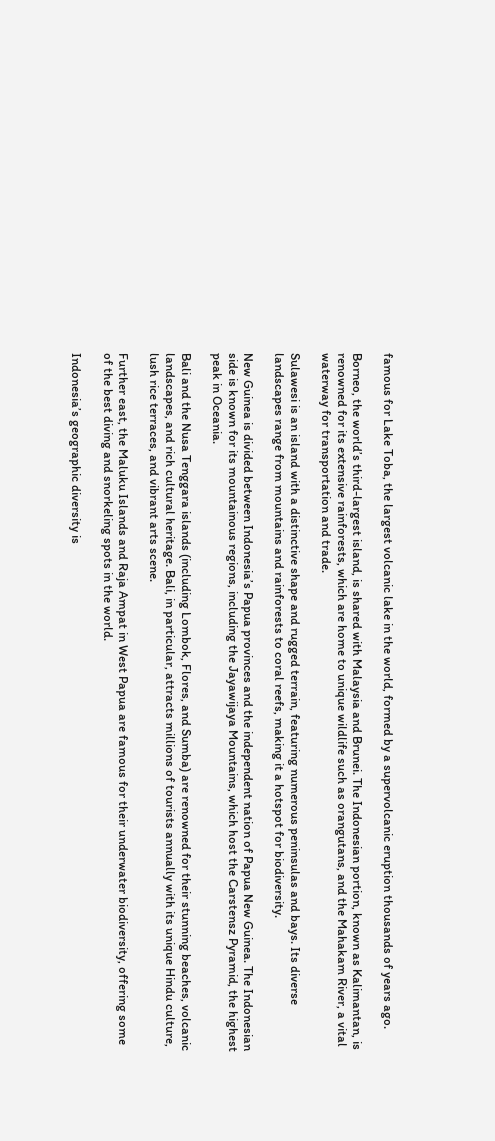famous for Lake Toba, the largest volcanic lake in the world, formed by a supervolcanic eruption thousands of years ago.

Borneo, the world’s third-largest island, is shared with Malaysia and Brunei. The Indonesian portion, known as Kalimantan, is renowned for its extensive rainforests, which are home to unique wildlife such as orangutans, and the Mahakam River, a vital waterway for transportation and trade.

Sulawesi is an island with a distinctive shape and rugged terrain, featuring numerous peninsulas and bays. Its diverse landscapes range from mountains and rainforests to coral reefs, making it a hotspot for biodiversity.

New Guinea is divided between Indonesia’s Papua provinces and the independent nation of Papua New Guinea. The Indonesian side is known for its mountainous regions, including the Jayawijaya Mountains, which host the Carstensz Pyramid, the highest peak in Oceania.

Bali and the Nusa Tenggara islands (including Lombok, Flores, and Sumba) are renowned for their stunning beaches, volcanic landscapes, and rich cultural heritage. Bali, in particular, attracts millions of tourists annually with its unique Hindu culture, lush rice terraces, and vibrant arts scene.

Further east, the Maluku Islands and Raja Ampat in West Papua are famous for their underwater biodiversity, offering some of the best diving and snorkeling spots in the world.

Indonesia’s geographic diversity is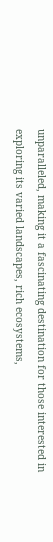unparalleled, making it a fascinating destination for those interested in exploring its varied landscapes, rich ecosystems,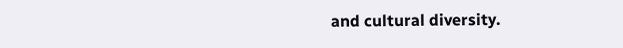and cultural diversity.